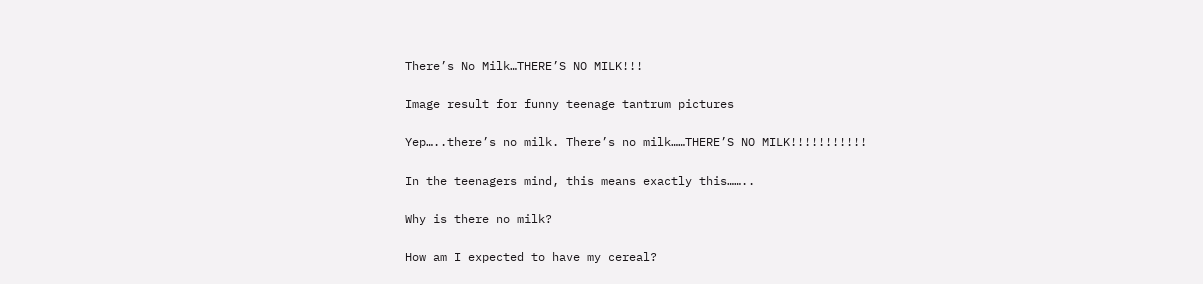There’s No Milk…THERE’S NO MILK!!!

Image result for funny teenage tantrum pictures

Yep…..there’s no milk. There’s no milk……THERE’S NO MILK!!!!!!!!!!!

In the teenagers mind, this means exactly this……..

Why is there no milk?

How am I expected to have my cereal?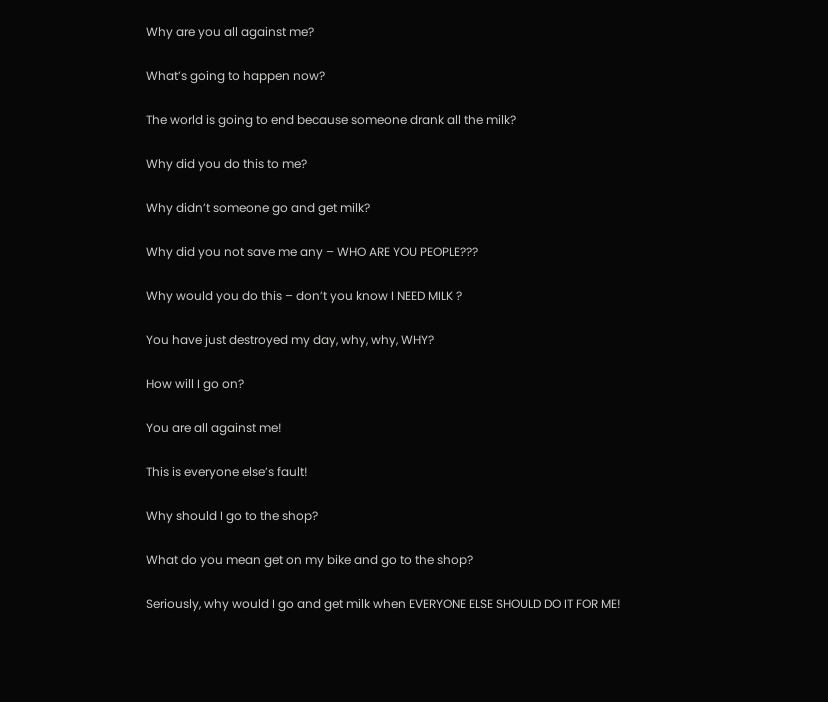Why are you all against me?

What’s going to happen now?

The world is going to end because someone drank all the milk?

Why did you do this to me?

Why didn’t someone go and get milk?

Why did you not save me any – WHO ARE YOU PEOPLE???

Why would you do this – don’t you know I NEED MILK ?

You have just destroyed my day, why, why, WHY?

How will I go on?

You are all against me!

This is everyone else’s fault!

Why should I go to the shop?

What do you mean get on my bike and go to the shop?

Seriously, why would I go and get milk when EVERYONE ELSE SHOULD DO IT FOR ME!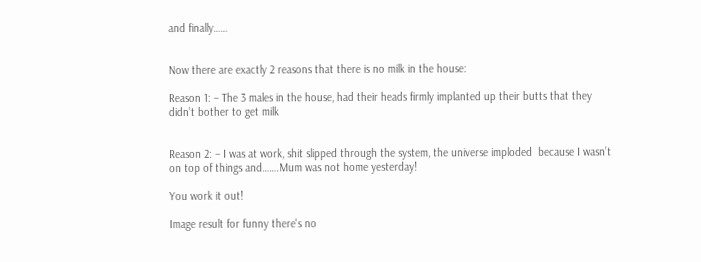and finally……


Now there are exactly 2 reasons that there is no milk in the house:

Reason 1: – The 3 males in the house, had their heads firmly implanted up their butts that they didn’t bother to get milk


Reason 2: – I was at work, shit slipped through the system, the universe imploded  because I wasn’t on top of things and…….Mum was not home yesterday!

You work it out!

Image result for funny there's no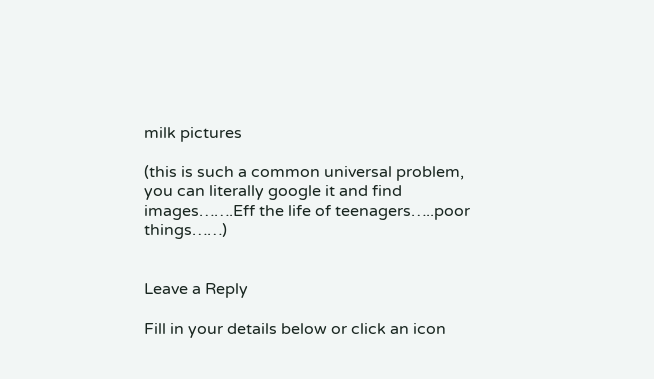milk pictures

(this is such a common universal problem, you can literally google it and find images…….Eff the life of teenagers…..poor things……)


Leave a Reply

Fill in your details below or click an icon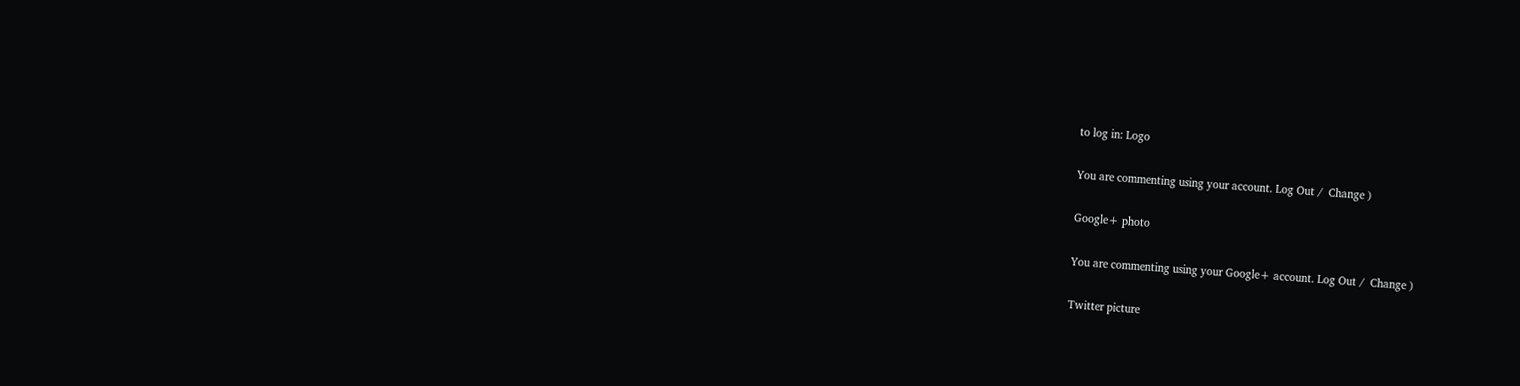to log in: Logo

You are commenting using your account. Log Out /  Change )

Google+ photo

You are commenting using your Google+ account. Log Out /  Change )

Twitter picture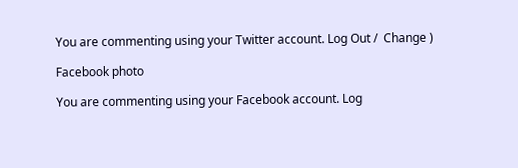You are commenting using your Twitter account. Log Out /  Change )

Facebook photo

You are commenting using your Facebook account. Log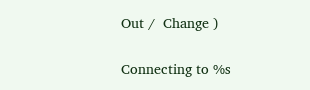Out /  Change )

Connecting to %s